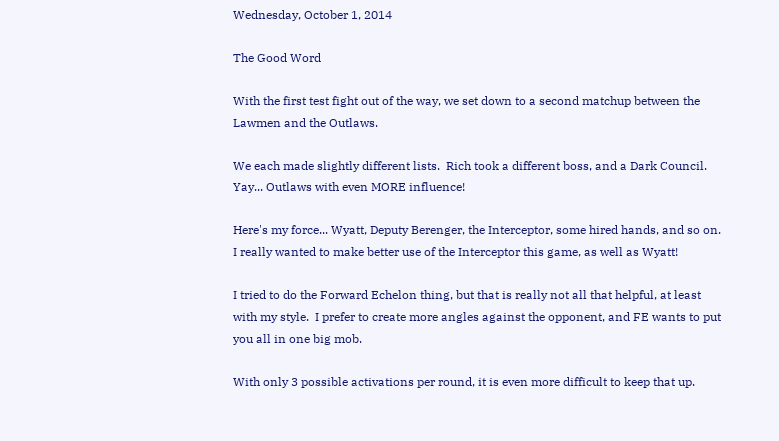Wednesday, October 1, 2014

The Good Word

With the first test fight out of the way, we set down to a second matchup between the Lawmen and the Outlaws.

We each made slightly different lists.  Rich took a different boss, and a Dark Council.  Yay... Outlaws with even MORE influence!

Here's my force... Wyatt, Deputy Berenger, the Interceptor, some hired hands, and so on.  I really wanted to make better use of the Interceptor this game, as well as Wyatt!

I tried to do the Forward Echelon thing, but that is really not all that helpful, at least with my style.  I prefer to create more angles against the opponent, and FE wants to put you all in one big mob.

With only 3 possible activations per round, it is even more difficult to keep that up.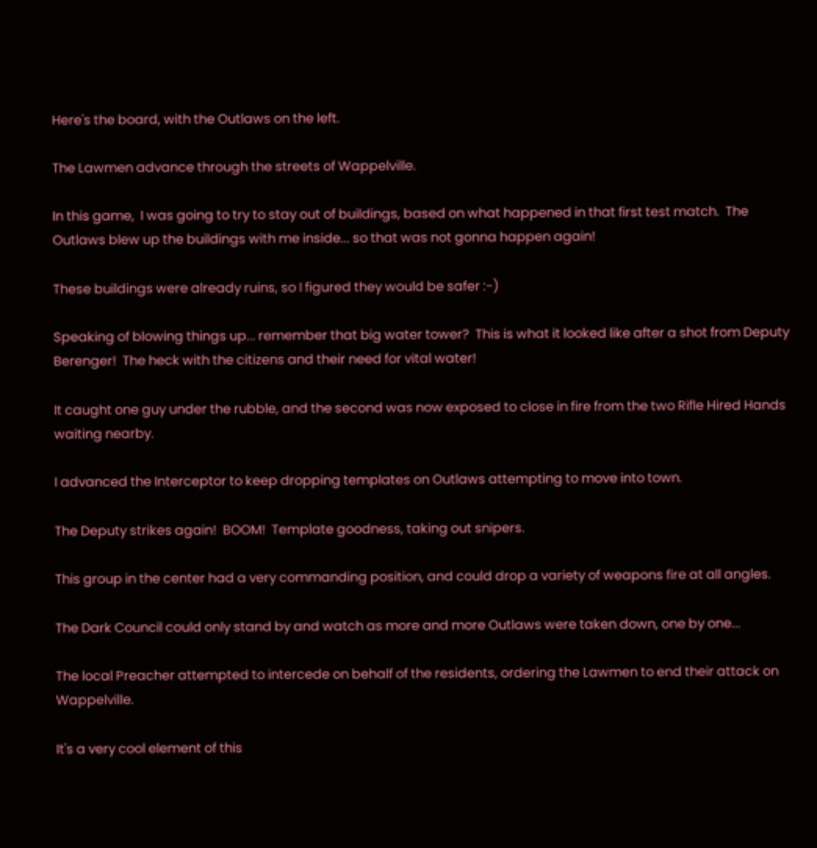Here's the board, with the Outlaws on the left.

The Lawmen advance through the streets of Wappelville.

In this game,  I was going to try to stay out of buildings, based on what happened in that first test match.  The Outlaws blew up the buildings with me inside... so that was not gonna happen again!

These buildings were already ruins, so I figured they would be safer :-)

Speaking of blowing things up... remember that big water tower?  This is what it looked like after a shot from Deputy Berenger!  The heck with the citizens and their need for vital water!

It caught one guy under the rubble, and the second was now exposed to close in fire from the two Rifle Hired Hands waiting nearby.

I advanced the Interceptor to keep dropping templates on Outlaws attempting to move into town.

The Deputy strikes again!  BOOM!  Template goodness, taking out snipers.

This group in the center had a very commanding position, and could drop a variety of weapons fire at all angles.

The Dark Council could only stand by and watch as more and more Outlaws were taken down, one by one...

The local Preacher attempted to intercede on behalf of the residents, ordering the Lawmen to end their attack on Wappelville.

It's a very cool element of this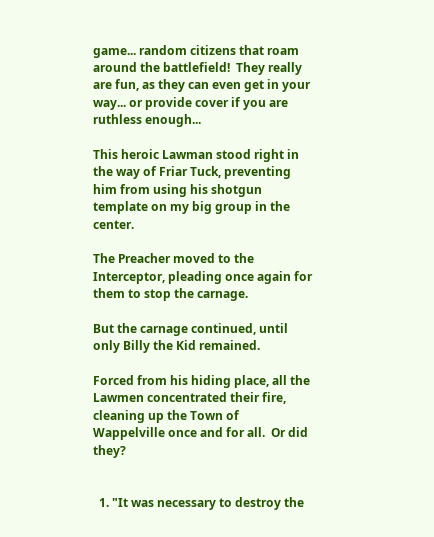game... random citizens that roam around the battlefield!  They really are fun, as they can even get in your way... or provide cover if you are ruthless enough...

This heroic Lawman stood right in the way of Friar Tuck, preventing him from using his shotgun template on my big group in the center.

The Preacher moved to the Interceptor, pleading once again for them to stop the carnage.

But the carnage continued, until only Billy the Kid remained.

Forced from his hiding place, all the Lawmen concentrated their fire, cleaning up the Town of Wappelville once and for all.  Or did they?


  1. "It was necessary to destroy the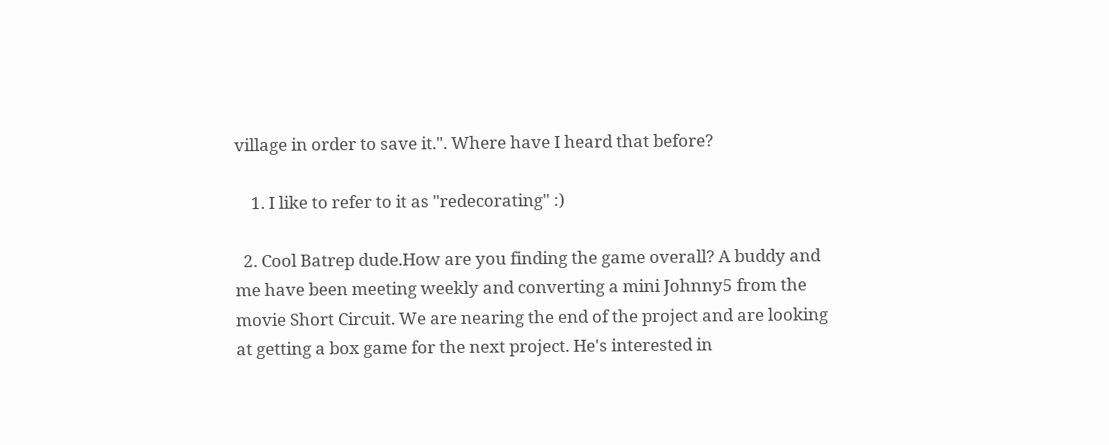village in order to save it.". Where have I heard that before?

    1. I like to refer to it as "redecorating" :)

  2. Cool Batrep dude.How are you finding the game overall? A buddy and me have been meeting weekly and converting a mini Johnny5 from the movie Short Circuit. We are nearing the end of the project and are looking at getting a box game for the next project. He's interested in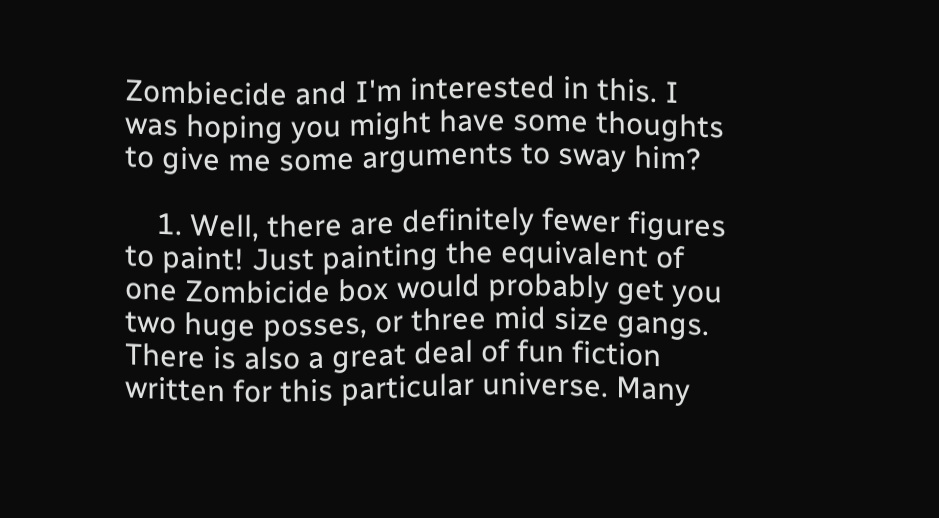Zombiecide and I'm interested in this. I was hoping you might have some thoughts to give me some arguments to sway him?

    1. Well, there are definitely fewer figures to paint! Just painting the equivalent of one Zombicide box would probably get you two huge posses, or three mid size gangs. There is also a great deal of fun fiction written for this particular universe. Many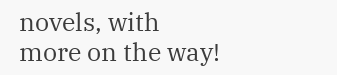novels, with more on the way!